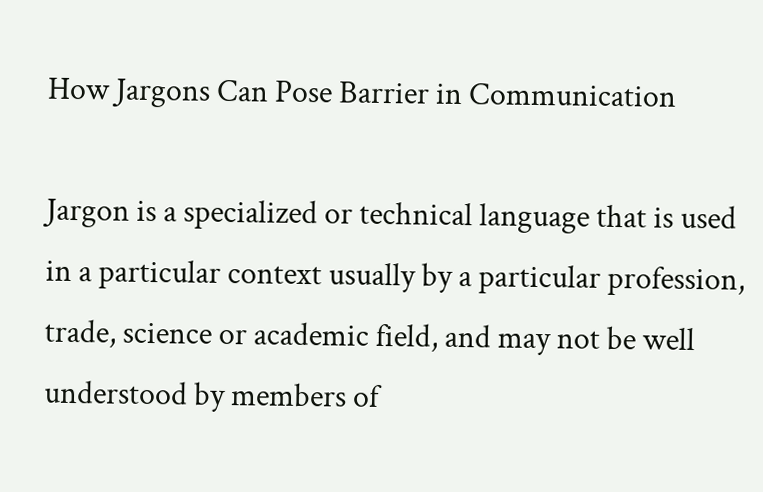How Jargons Can Pose Barrier in Communication

Jargon is a specialized or technical language that is used in a particular context usually by a particular profession, trade, science or academic field, and may not be well understood by members of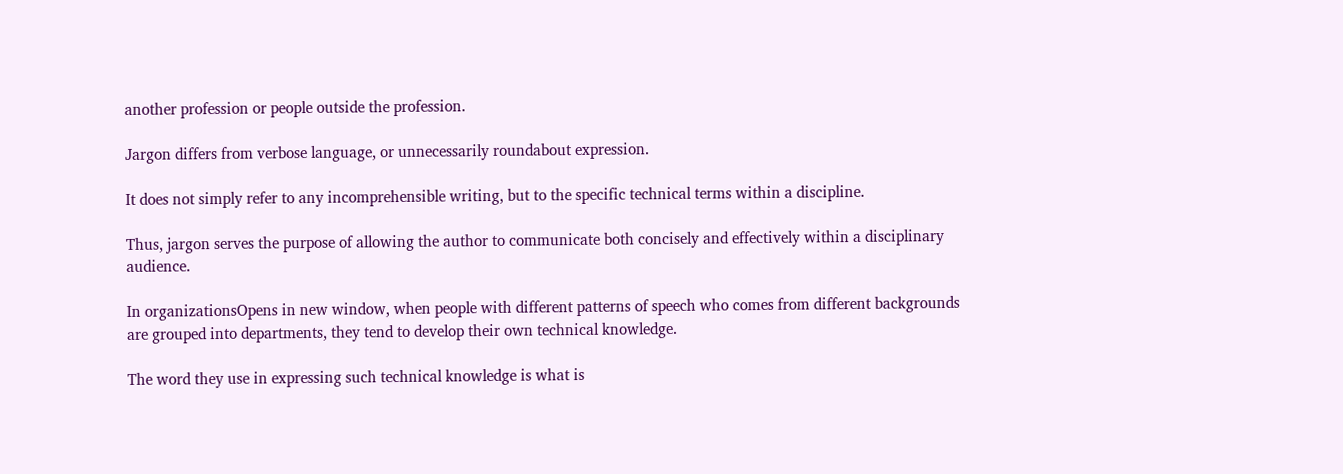another profession or people outside the profession.

Jargon differs from verbose language, or unnecessarily roundabout expression.

It does not simply refer to any incomprehensible writing, but to the specific technical terms within a discipline.

Thus, jargon serves the purpose of allowing the author to communicate both concisely and effectively within a disciplinary audience.

In organizationsOpens in new window, when people with different patterns of speech who comes from different backgrounds are grouped into departments, they tend to develop their own technical knowledge.

The word they use in expressing such technical knowledge is what is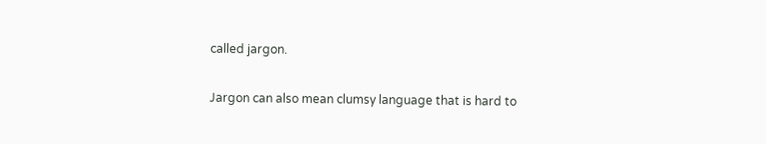called jargon.

Jargon can also mean clumsy language that is hard to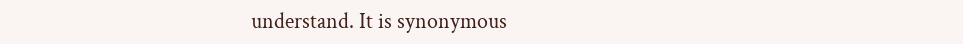understand. It is synonymous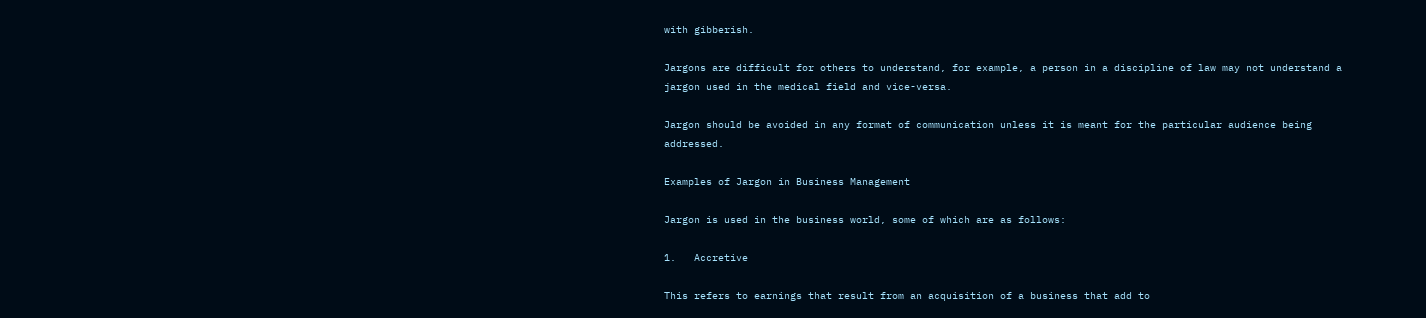with gibberish.

Jargons are difficult for others to understand, for example, a person in a discipline of law may not understand a jargon used in the medical field and vice-versa.

Jargon should be avoided in any format of communication unless it is meant for the particular audience being addressed.

Examples of Jargon in Business Management

Jargon is used in the business world, some of which are as follows:

1.   Accretive

This refers to earnings that result from an acquisition of a business that add to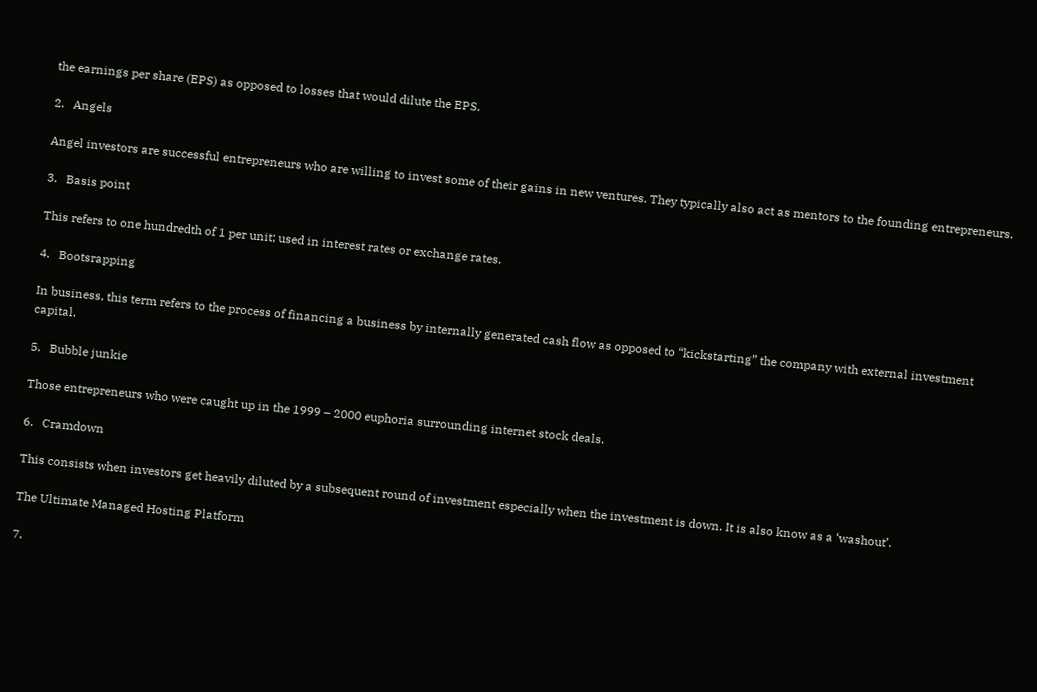the earnings per share (EPS) as opposed to losses that would dilute the EPS.

2.   Angels

Angel investors are successful entrepreneurs who are willing to invest some of their gains in new ventures. They typically also act as mentors to the founding entrepreneurs.

3.   Basis point

This refers to one hundredth of 1 per unit; used in interest rates or exchange rates.

4.   Bootsrapping

In business, this term refers to the process of financing a business by internally generated cash flow as opposed to “kickstarting” the company with external investment capital.

5.   Bubble junkie

Those entrepreneurs who were caught up in the 1999 – 2000 euphoria surrounding internet stock deals.

6.   Cramdown

This consists when investors get heavily diluted by a subsequent round of investment especially when the investment is down. It is also know as a ‘washout’.

The Ultimate Managed Hosting Platform

7.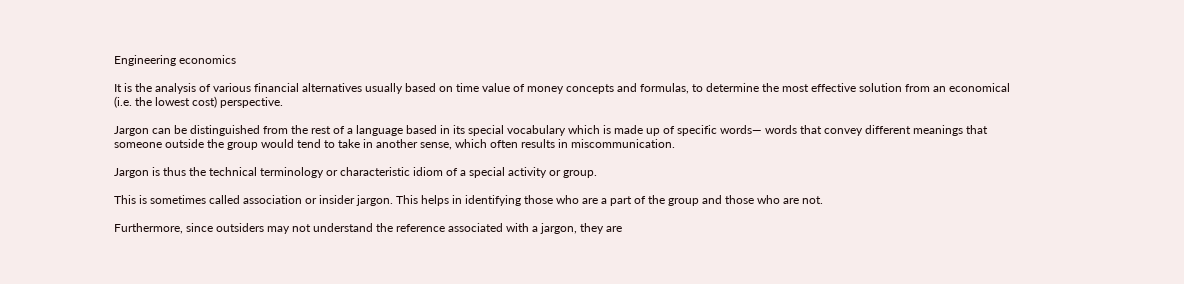Engineering economics

It is the analysis of various financial alternatives usually based on time value of money concepts and formulas, to determine the most effective solution from an economical (i.e. the lowest cost) perspective.

Jargon can be distinguished from the rest of a language based in its special vocabulary which is made up of specific words— words that convey different meanings that someone outside the group would tend to take in another sense, which often results in miscommunication.

Jargon is thus the technical terminology or characteristic idiom of a special activity or group.

This is sometimes called association or insider jargon. This helps in identifying those who are a part of the group and those who are not.

Furthermore, since outsiders may not understand the reference associated with a jargon, they are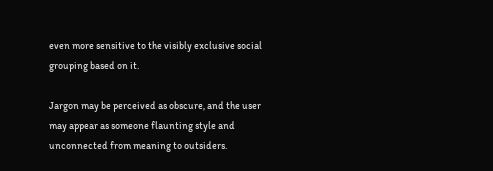even more sensitive to the visibly exclusive social grouping based on it.

Jargon may be perceived as obscure, and the user may appear as someone flaunting style and unconnected from meaning to outsiders.